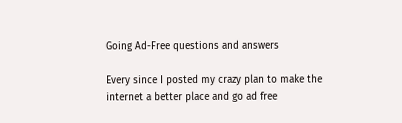Going Ad-Free questions and answers

Every since I posted my crazy plan to make the internet a better place and go ad free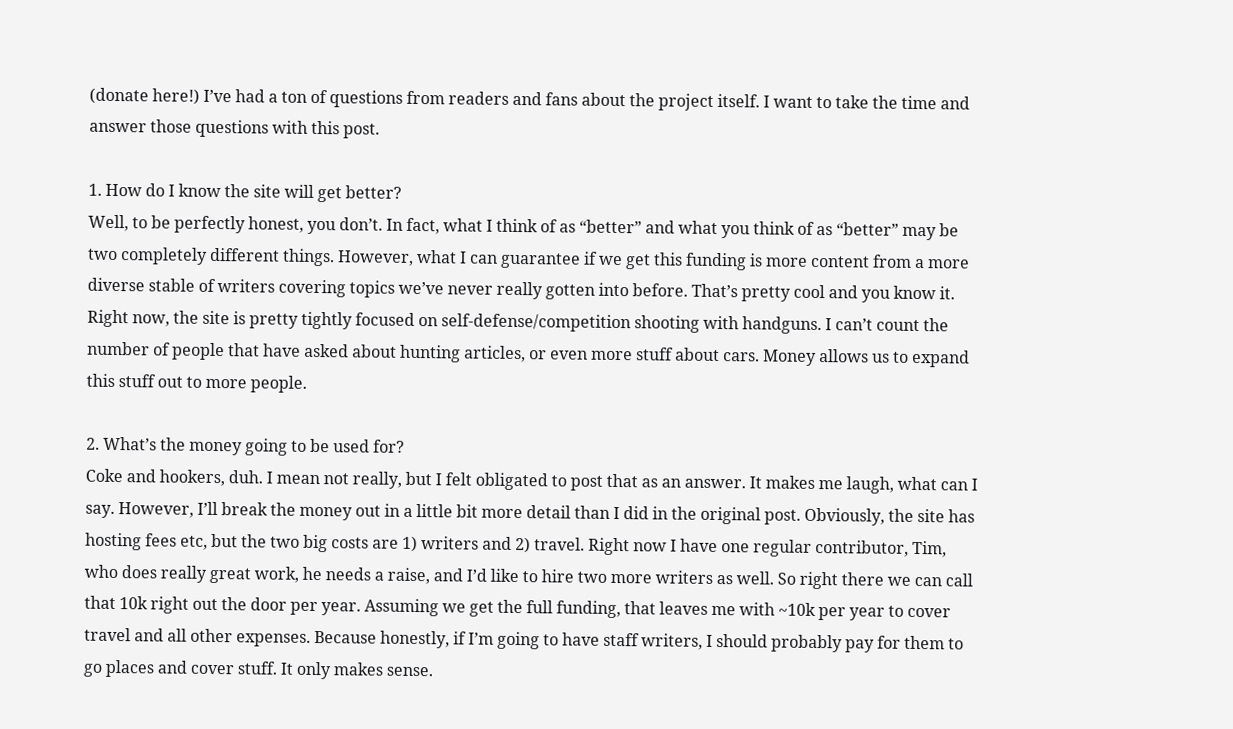(donate here!) I’ve had a ton of questions from readers and fans about the project itself. I want to take the time and answer those questions with this post.

1. How do I know the site will get better?
Well, to be perfectly honest, you don’t. In fact, what I think of as “better” and what you think of as “better” may be two completely different things. However, what I can guarantee if we get this funding is more content from a more diverse stable of writers covering topics we’ve never really gotten into before. That’s pretty cool and you know it. Right now, the site is pretty tightly focused on self-defense/competition shooting with handguns. I can’t count the number of people that have asked about hunting articles, or even more stuff about cars. Money allows us to expand this stuff out to more people.

2. What’s the money going to be used for?
Coke and hookers, duh. I mean not really, but I felt obligated to post that as an answer. It makes me laugh, what can I say. However, I’ll break the money out in a little bit more detail than I did in the original post. Obviously, the site has hosting fees etc, but the two big costs are 1) writers and 2) travel. Right now I have one regular contributor, Tim, who does really great work, he needs a raise, and I’d like to hire two more writers as well. So right there we can call that 10k right out the door per year. Assuming we get the full funding, that leaves me with ~10k per year to cover travel and all other expenses. Because honestly, if I’m going to have staff writers, I should probably pay for them to go places and cover stuff. It only makes sense.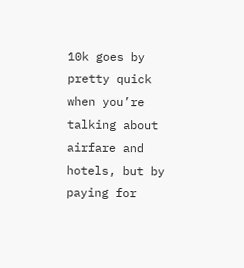10k goes by pretty quick when you’re talking about airfare and hotels, but by paying for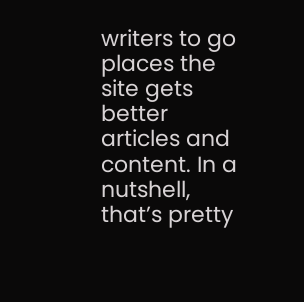writers to go places the site gets better articles and content. In a nutshell, that’s pretty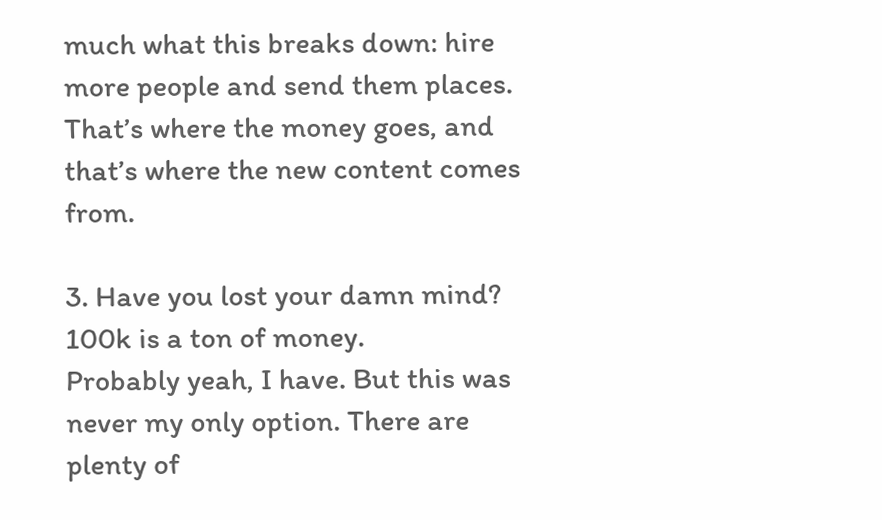much what this breaks down: hire more people and send them places. That’s where the money goes, and that’s where the new content comes from.

3. Have you lost your damn mind? 100k is a ton of money.
Probably yeah, I have. But this was never my only option. There are plenty of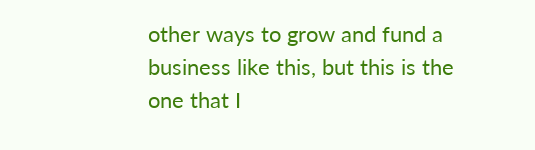other ways to grow and fund a business like this, but this is the one that I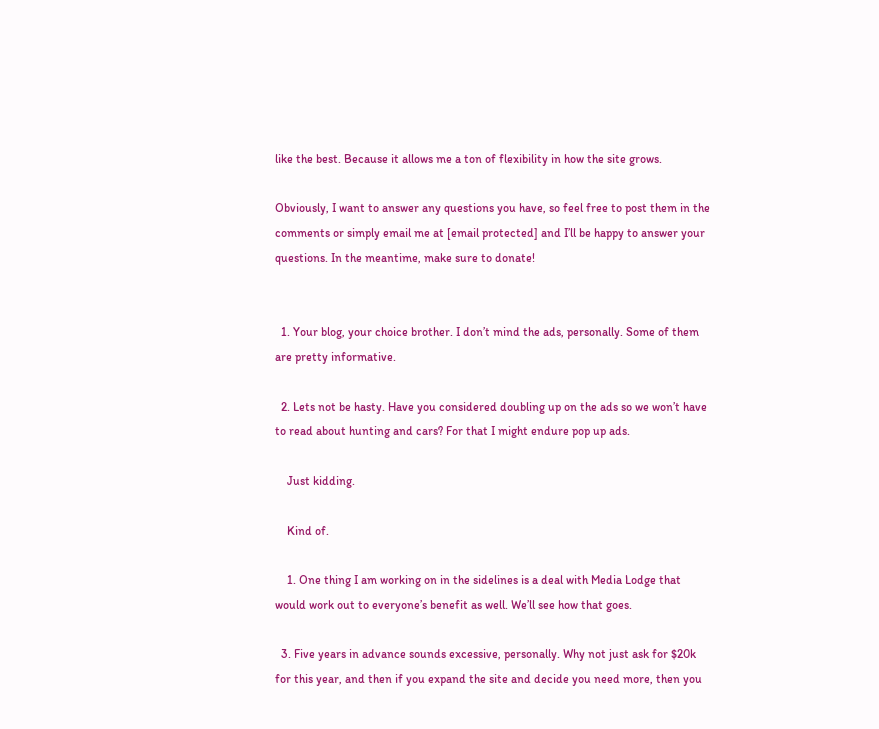like the best. Because it allows me a ton of flexibility in how the site grows.

Obviously, I want to answer any questions you have, so feel free to post them in the comments or simply email me at [email protected] and I’ll be happy to answer your questions. In the meantime, make sure to donate!


  1. Your blog, your choice brother. I don’t mind the ads, personally. Some of them are pretty informative.

  2. Lets not be hasty. Have you considered doubling up on the ads so we won’t have to read about hunting and cars? For that I might endure pop up ads.

    Just kidding.

    Kind of.

    1. One thing I am working on in the sidelines is a deal with Media Lodge that would work out to everyone’s benefit as well. We’ll see how that goes.

  3. Five years in advance sounds excessive, personally. Why not just ask for $20k for this year, and then if you expand the site and decide you need more, then you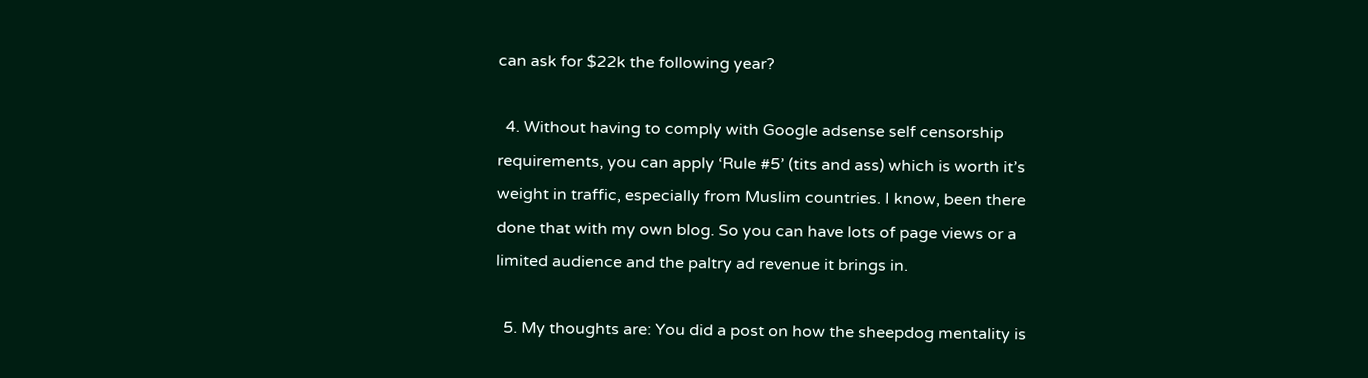can ask for $22k the following year?

  4. Without having to comply with Google adsense self censorship requirements, you can apply ‘Rule #5’ (tits and ass) which is worth it’s weight in traffic, especially from Muslim countries. I know, been there done that with my own blog. So you can have lots of page views or a limited audience and the paltry ad revenue it brings in.

  5. My thoughts are: You did a post on how the sheepdog mentality is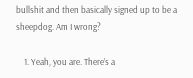bullshit and then basically signed up to be a sheepdog. Am I wrong?

    1. Yeah, you are. There’s a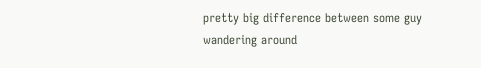pretty big difference between some guy wandering around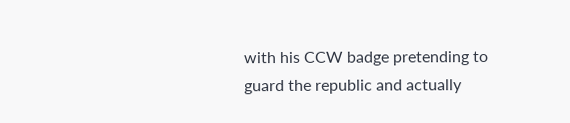with his CCW badge pretending to guard the republic and actually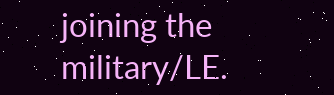joining the military/LE.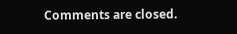Comments are closed.